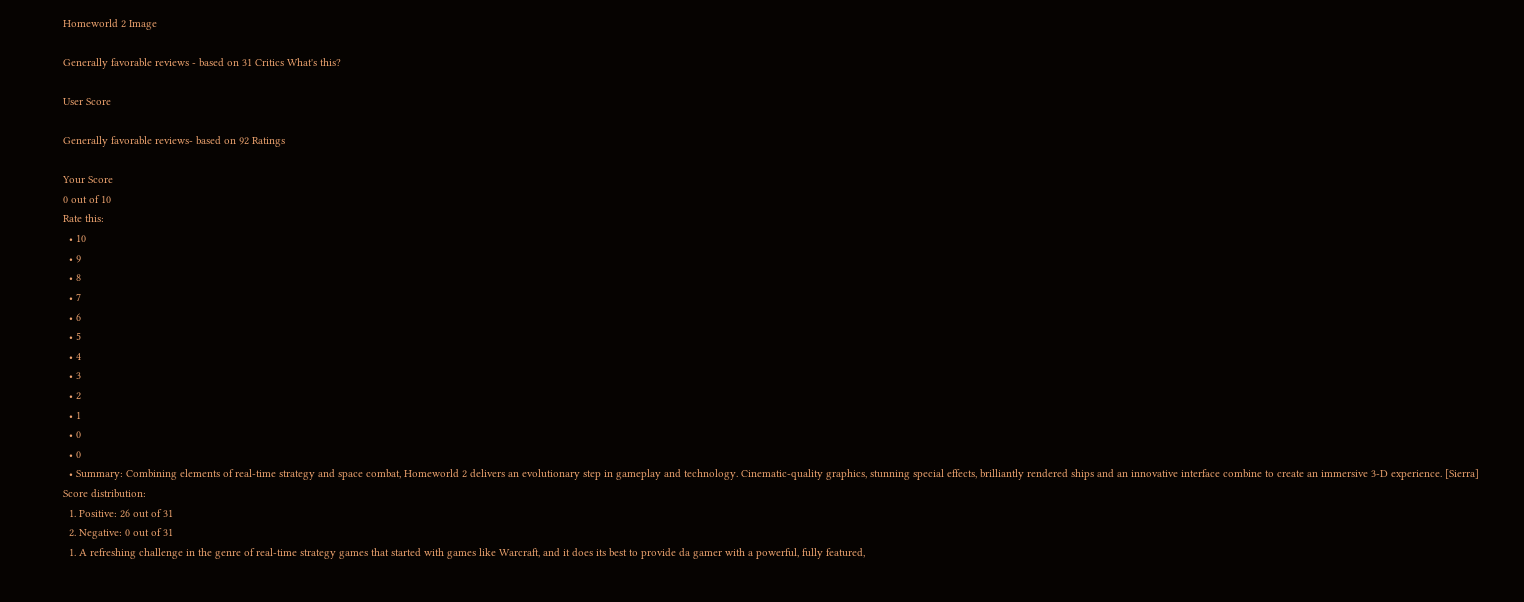Homeworld 2 Image

Generally favorable reviews - based on 31 Critics What's this?

User Score

Generally favorable reviews- based on 92 Ratings

Your Score
0 out of 10
Rate this:
  • 10
  • 9
  • 8
  • 7
  • 6
  • 5
  • 4
  • 3
  • 2
  • 1
  • 0
  • 0
  • Summary: Combining elements of real-time strategy and space combat, Homeworld 2 delivers an evolutionary step in gameplay and technology. Cinematic-quality graphics, stunning special effects, brilliantly rendered ships and an innovative interface combine to create an immersive 3-D experience. [Sierra]
Score distribution:
  1. Positive: 26 out of 31
  2. Negative: 0 out of 31
  1. A refreshing challenge in the genre of real-time strategy games that started with games like Warcraft, and it does its best to provide da gamer with a powerful, fully featured,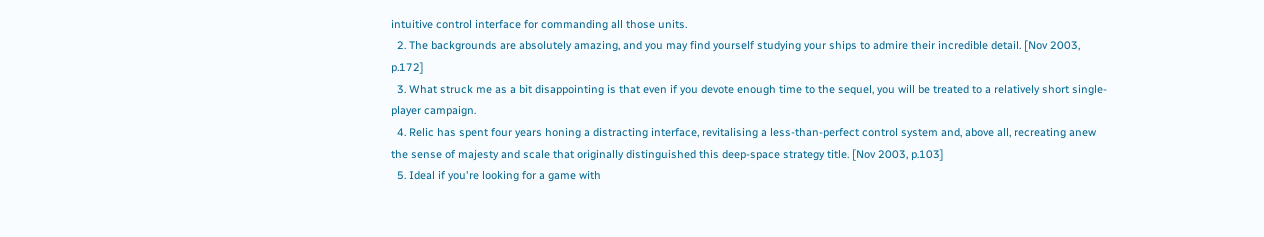intuitive control interface for commanding all those units.
  2. The backgrounds are absolutely amazing, and you may find yourself studying your ships to admire their incredible detail. [Nov 2003, p.172]
  3. What struck me as a bit disappointing is that even if you devote enough time to the sequel, you will be treated to a relatively short single-player campaign.
  4. Relic has spent four years honing a distracting interface, revitalising a less-than-perfect control system and, above all, recreating anew the sense of majesty and scale that originally distinguished this deep-space strategy title. [Nov 2003, p.103]
  5. Ideal if you're looking for a game with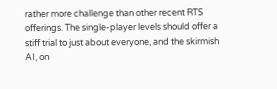rather more challenge than other recent RTS offerings. The single-player levels should offer a stiff trial to just about everyone, and the skirmish AI, on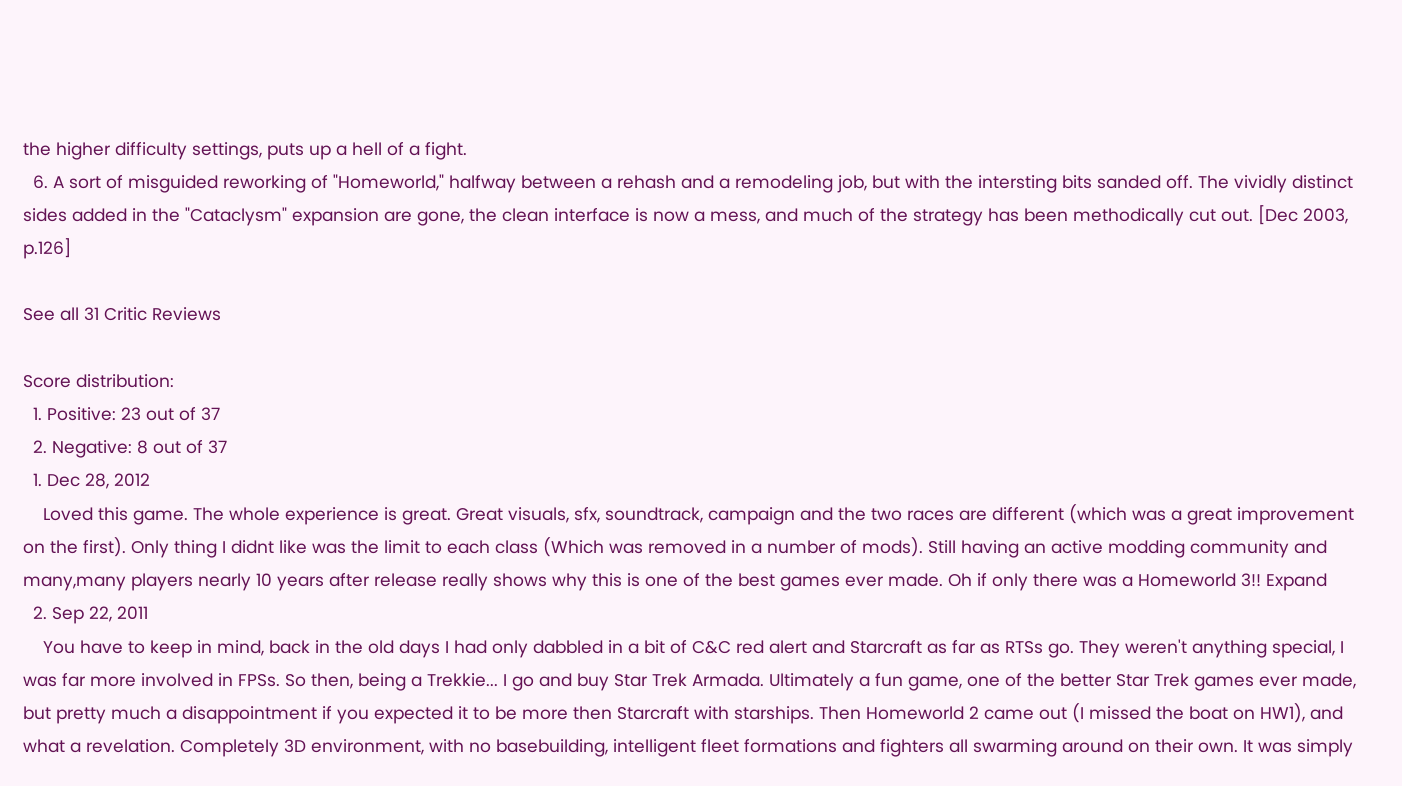the higher difficulty settings, puts up a hell of a fight.
  6. A sort of misguided reworking of "Homeworld," halfway between a rehash and a remodeling job, but with the intersting bits sanded off. The vividly distinct sides added in the "Cataclysm" expansion are gone, the clean interface is now a mess, and much of the strategy has been methodically cut out. [Dec 2003, p.126]

See all 31 Critic Reviews

Score distribution:
  1. Positive: 23 out of 37
  2. Negative: 8 out of 37
  1. Dec 28, 2012
    Loved this game. The whole experience is great. Great visuals, sfx, soundtrack, campaign and the two races are different (which was a great improvement on the first). Only thing I didnt like was the limit to each class (Which was removed in a number of mods). Still having an active modding community and many,many players nearly 10 years after release really shows why this is one of the best games ever made. Oh if only there was a Homeworld 3!! Expand
  2. Sep 22, 2011
    You have to keep in mind, back in the old days I had only dabbled in a bit of C&C red alert and Starcraft as far as RTSs go. They weren't anything special, I was far more involved in FPSs. So then, being a Trekkie... I go and buy Star Trek Armada. Ultimately a fun game, one of the better Star Trek games ever made, but pretty much a disappointment if you expected it to be more then Starcraft with starships. Then Homeworld 2 came out (I missed the boat on HW1), and what a revelation. Completely 3D environment, with no basebuilding, intelligent fleet formations and fighters all swarming around on their own. It was simply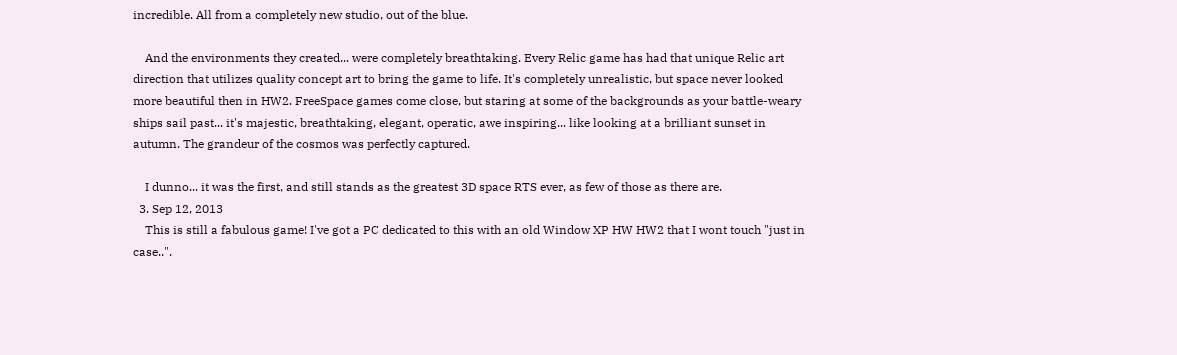incredible. All from a completely new studio, out of the blue.

    And the environments they created... were completely breathtaking. Every Relic game has had that unique Relic art direction that utilizes quality concept art to bring the game to life. It's completely unrealistic, but space never looked more beautiful then in HW2. FreeSpace games come close, but staring at some of the backgrounds as your battle-weary ships sail past... it's majestic, breathtaking, elegant, operatic, awe inspiring... like looking at a brilliant sunset in autumn. The grandeur of the cosmos was perfectly captured.

    I dunno... it was the first, and still stands as the greatest 3D space RTS ever, as few of those as there are.
  3. Sep 12, 2013
    This is still a fabulous game! I've got a PC dedicated to this with an old Window XP HW HW2 that I wont touch "just in case..".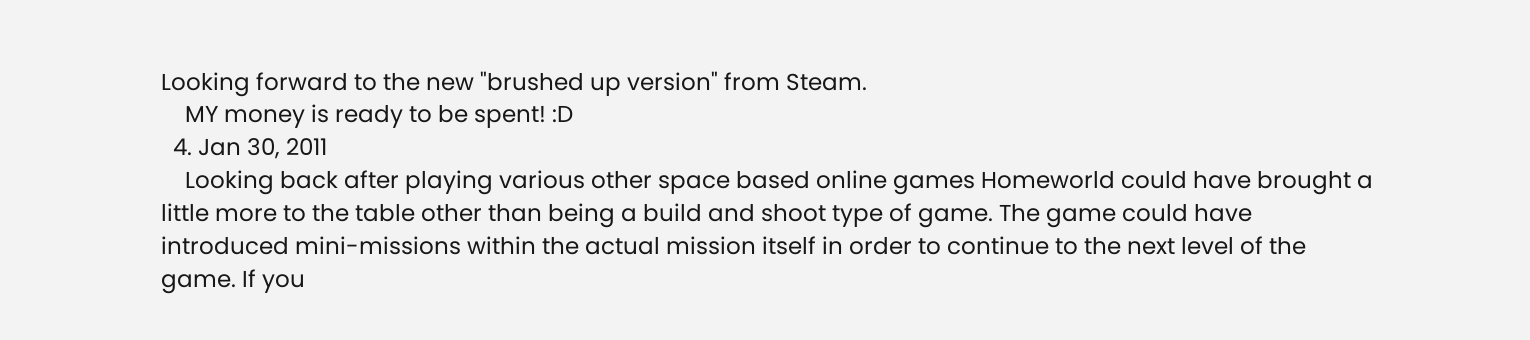Looking forward to the new "brushed up version" from Steam.
    MY money is ready to be spent! :D
  4. Jan 30, 2011
    Looking back after playing various other space based online games Homeworld could have brought a little more to the table other than being a build and shoot type of game. The game could have introduced mini-missions within the actual mission itself in order to continue to the next level of the game. If you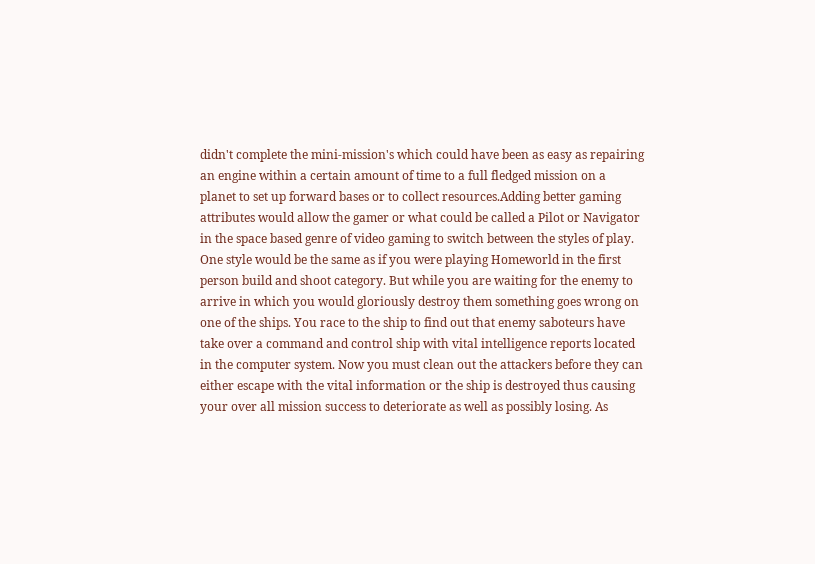didn't complete the mini-mission's which could have been as easy as repairing an engine within a certain amount of time to a full fledged mission on a planet to set up forward bases or to collect resources.Adding better gaming attributes would allow the gamer or what could be called a Pilot or Navigator in the space based genre of video gaming to switch between the styles of play. One style would be the same as if you were playing Homeworld in the first person build and shoot category. But while you are waiting for the enemy to arrive in which you would gloriously destroy them something goes wrong on one of the ships. You race to the ship to find out that enemy saboteurs have take over a command and control ship with vital intelligence reports located in the computer system. Now you must clean out the attackers before they can either escape with the vital information or the ship is destroyed thus causing your over all mission success to deteriorate as well as possibly losing. As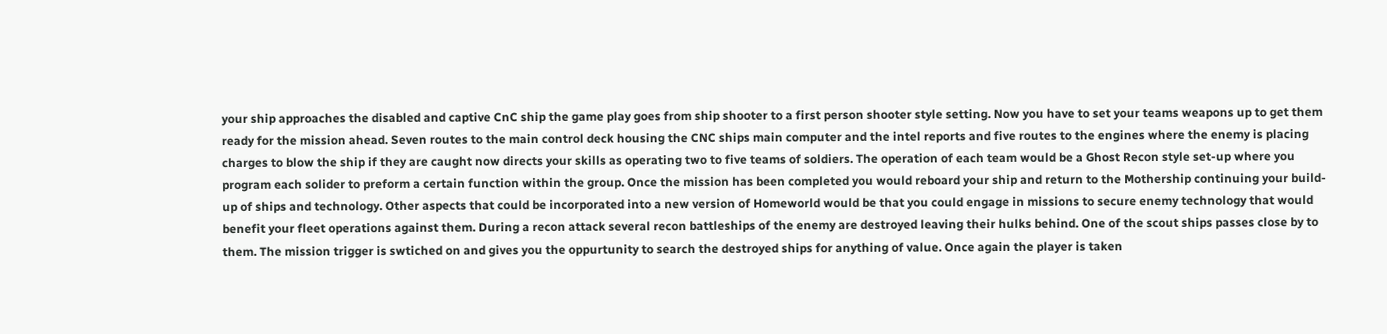your ship approaches the disabled and captive CnC ship the game play goes from ship shooter to a first person shooter style setting. Now you have to set your teams weapons up to get them ready for the mission ahead. Seven routes to the main control deck housing the CNC ships main computer and the intel reports and five routes to the engines where the enemy is placing charges to blow the ship if they are caught now directs your skills as operating two to five teams of soldiers. The operation of each team would be a Ghost Recon style set-up where you program each solider to preform a certain function within the group. Once the mission has been completed you would reboard your ship and return to the Mothership continuing your build-up of ships and technology. Other aspects that could be incorporated into a new version of Homeworld would be that you could engage in missions to secure enemy technology that would benefit your fleet operations against them. During a recon attack several recon battleships of the enemy are destroyed leaving their hulks behind. One of the scout ships passes close by to them. The mission trigger is swtiched on and gives you the oppurtunity to search the destroyed ships for anything of value. Once again the player is taken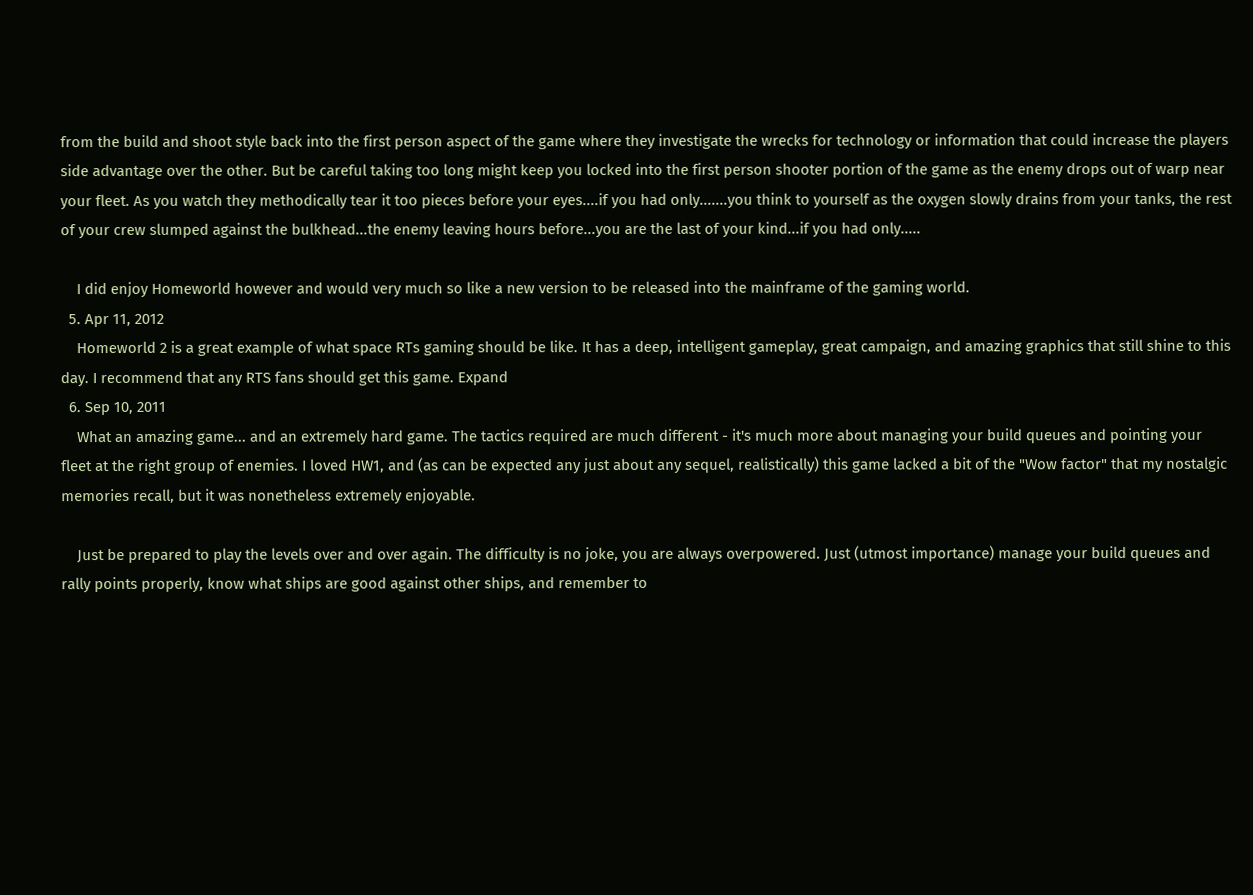from the build and shoot style back into the first person aspect of the game where they investigate the wrecks for technology or information that could increase the players side advantage over the other. But be careful taking too long might keep you locked into the first person shooter portion of the game as the enemy drops out of warp near your fleet. As you watch they methodically tear it too pieces before your eyes....if you had only.......you think to yourself as the oxygen slowly drains from your tanks, the rest of your crew slumped against the bulkhead...the enemy leaving hours before...you are the last of your kind...if you had only.....

    I did enjoy Homeworld however and would very much so like a new version to be released into the mainframe of the gaming world.
  5. Apr 11, 2012
    Homeworld 2 is a great example of what space RTs gaming should be like. It has a deep, intelligent gameplay, great campaign, and amazing graphics that still shine to this day. I recommend that any RTS fans should get this game. Expand
  6. Sep 10, 2011
    What an amazing game... and an extremely hard game. The tactics required are much different - it's much more about managing your build queues and pointing your fleet at the right group of enemies. I loved HW1, and (as can be expected any just about any sequel, realistically) this game lacked a bit of the "Wow factor" that my nostalgic memories recall, but it was nonetheless extremely enjoyable.

    Just be prepared to play the levels over and over again. The difficulty is no joke, you are always overpowered. Just (utmost importance) manage your build queues and rally points properly, know what ships are good against other ships, and remember to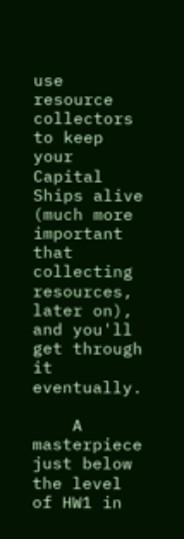use resource collectors to keep your Capital Ships alive (much more important that collecting resources, later on), and you'll get through it eventually.

    A masterpiece just below the level of HW1 in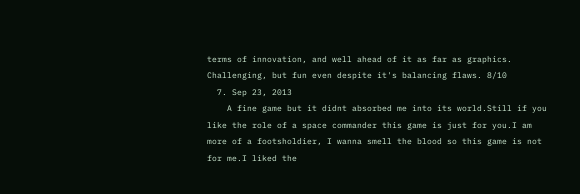terms of innovation, and well ahead of it as far as graphics. Challenging, but fun even despite it's balancing flaws. 8/10
  7. Sep 23, 2013
    A fine game but it didnt absorbed me into its world.Still if you like the role of a space commander this game is just for you.I am more of a footsholdier, I wanna smell the blood so this game is not for me.I liked the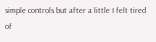simple controls but after a little I felt tired of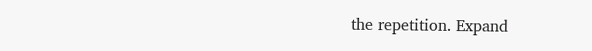the repetition. Expand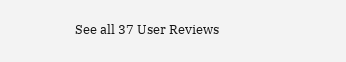See all 37 User Reviews